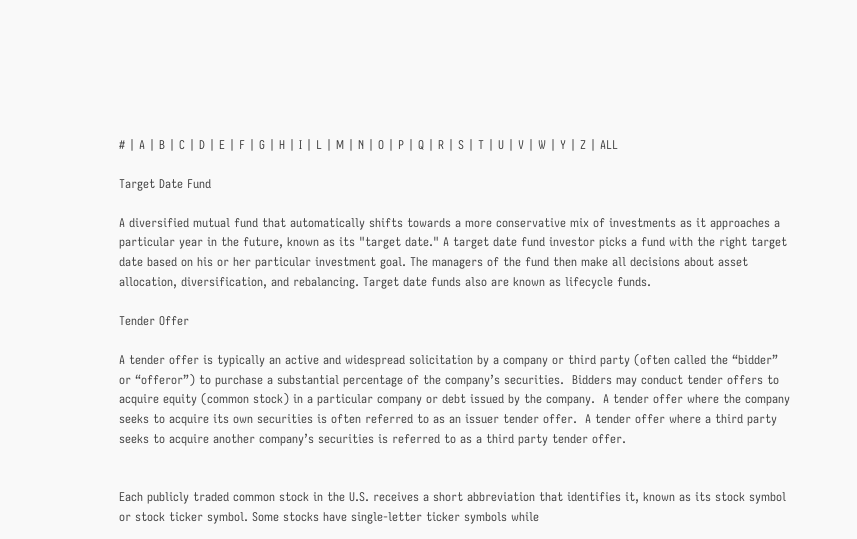# | A | B | C | D | E | F | G | H | I | L | M | N | O | P | Q | R | S | T | U | V | W | Y | Z | ALL

Target Date Fund

A diversified mutual fund that automatically shifts towards a more conservative mix of investments as it approaches a particular year in the future, known as its "target date." A target date fund investor picks a fund with the right target date based on his or her particular investment goal. The managers of the fund then make all decisions about asset allocation, diversification, and rebalancing. Target date funds also are known as lifecycle funds.

Tender Offer

A tender offer is typically an active and widespread solicitation by a company or third party (often called the “bidder” or “offeror”) to purchase a substantial percentage of the company’s securities.  Bidders may conduct tender offers to acquire equity (common stock) in a particular company or debt issued by the company.  A tender offer where the company seeks to acquire its own securities is often referred to as an issuer tender offer.  A tender offer where a third party seeks to acquire another company’s securities is referred to as a third party tender offer.


Each publicly traded common stock in the U.S. receives a short abbreviation that identifies it, known as its stock symbol or stock ticker symbol. Some stocks have single-letter ticker symbols while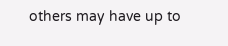others may have up to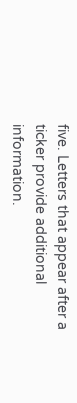five. Letters that appear after a ticker provide additional information.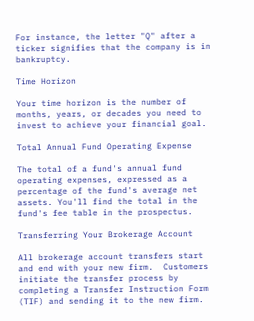For instance, the letter "Q" after a ticker signifies that the company is in bankruptcy.

Time Horizon

Your time horizon is the number of months, years, or decades you need to invest to achieve your financial goal.

Total Annual Fund Operating Expense

The total of a fund's annual fund operating expenses, expressed as a percentage of the fund's average net assets. You'll find the total in the fund's fee table in the prospectus.

Transferring Your Brokerage Account

All brokerage account transfers start and end with your new firm.  Customers initiate the transfer process by completing a Transfer Instruction Form (TIF) and sending it to the new firm.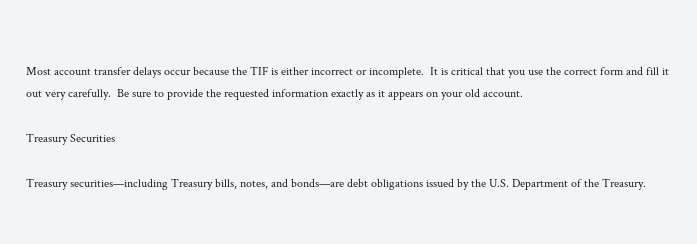Most account transfer delays occur because the TIF is either incorrect or incomplete.  It is critical that you use the correct form and fill it out very carefully.  Be sure to provide the requested information exactly as it appears on your old account.

Treasury Securities

Treasury securities—including Treasury bills, notes, and bonds—are debt obligations issued by the U.S. Department of the Treasury.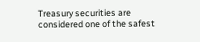Treasury securities are considered one of the safest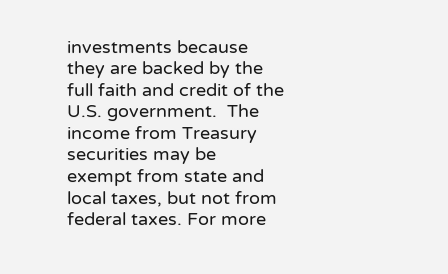investments because they are backed by the full faith and credit of the U.S. government.  The income from Treasury securities may be exempt from state and local taxes, but not from federal taxes. For more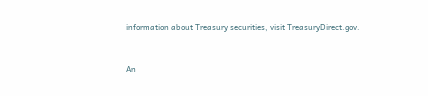information about Treasury securities, visit TreasuryDirect.gov.


An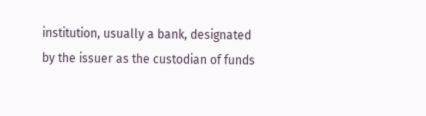institution, usually a bank, designated by the issuer as the custodian of funds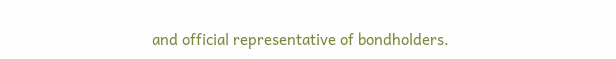and official representative of bondholders.